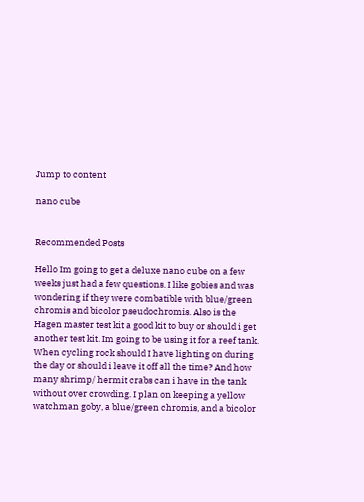Jump to content

nano cube


Recommended Posts

Hello Im going to get a deluxe nano cube on a few weeks just had a few questions. I like gobies and was wondering if they were combatible with blue/green chromis and bicolor pseudochromis. Also is the Hagen master test kit a good kit to buy or should i get another test kit. Im going to be using it for a reef tank. When cycling rock should I have lighting on during the day or should i leave it off all the time? And how many shrimp/ hermit crabs can i have in the tank without over crowding. I plan on keeping a yellow watchman goby, a blue/green chromis, and a bicolor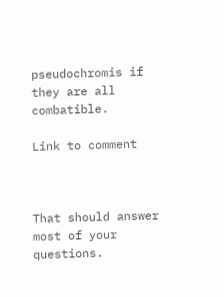pseudochromis if they are all combatible.

Link to comment



That should answer most of your questions.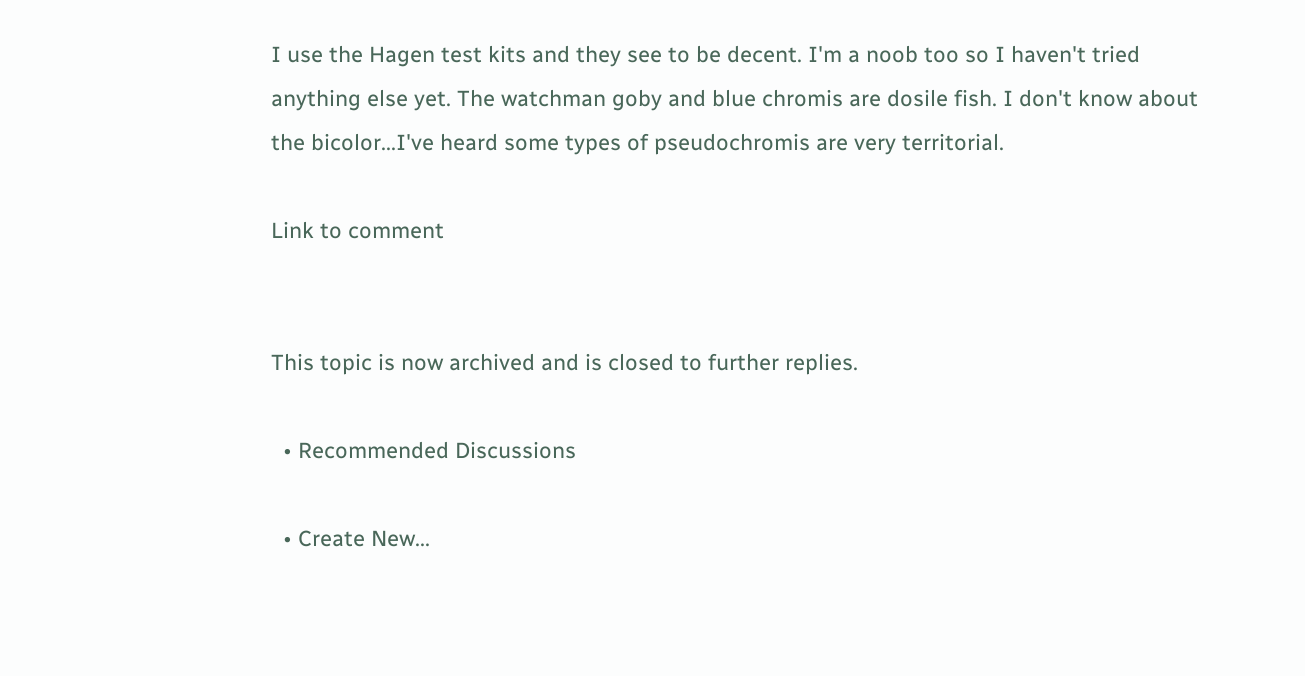I use the Hagen test kits and they see to be decent. I'm a noob too so I haven't tried anything else yet. The watchman goby and blue chromis are dosile fish. I don't know about the bicolor...I've heard some types of pseudochromis are very territorial.

Link to comment


This topic is now archived and is closed to further replies.

  • Recommended Discussions

  • Create New...